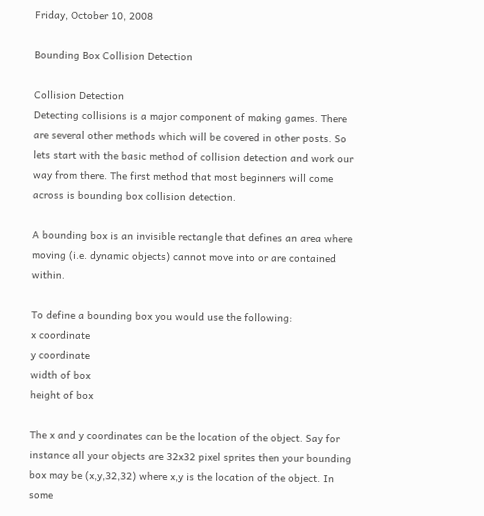Friday, October 10, 2008

Bounding Box Collision Detection

Collision Detection
Detecting collisions is a major component of making games. There are several other methods which will be covered in other posts. So lets start with the basic method of collision detection and work our way from there. The first method that most beginners will come across is bounding box collision detection.

A bounding box is an invisible rectangle that defines an area where moving (i.e. dynamic objects) cannot move into or are contained within.

To define a bounding box you would use the following:
x coordinate
y coordinate
width of box
height of box

The x and y coordinates can be the location of the object. Say for instance all your objects are 32x32 pixel sprites then your bounding box may be (x,y,32,32) where x,y is the location of the object. In some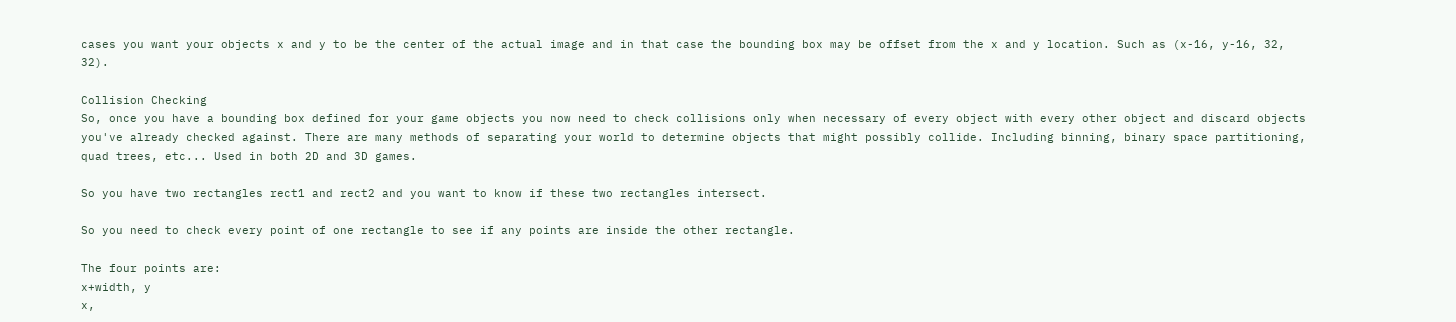cases you want your objects x and y to be the center of the actual image and in that case the bounding box may be offset from the x and y location. Such as (x-16, y-16, 32, 32).

Collision Checking
So, once you have a bounding box defined for your game objects you now need to check collisions only when necessary of every object with every other object and discard objects you've already checked against. There are many methods of separating your world to determine objects that might possibly collide. Including binning, binary space partitioning, quad trees, etc... Used in both 2D and 3D games.

So you have two rectangles rect1 and rect2 and you want to know if these two rectangles intersect.

So you need to check every point of one rectangle to see if any points are inside the other rectangle.

The four points are:
x+width, y
x,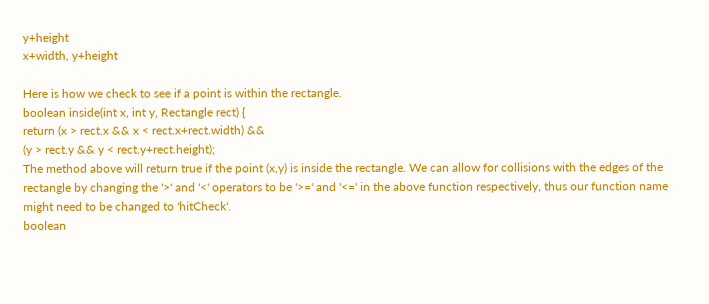y+height
x+width, y+height

Here is how we check to see if a point is within the rectangle.
boolean inside(int x, int y, Rectangle rect) {
return (x > rect.x && x < rect.x+rect.width) &&
(y > rect.y && y < rect.y+rect.height);
The method above will return true if the point (x,y) is inside the rectangle. We can allow for collisions with the edges of the rectangle by changing the '>' and '<' operators to be '>=' and '<=' in the above function respectively, thus our function name might need to be changed to 'hitCheck'.
boolean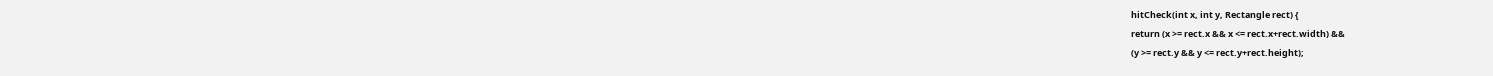hitCheck(int x, int y, Rectangle rect) {
return (x >= rect.x && x <= rect.x+rect.width) &&
(y >= rect.y && y <= rect.y+rect.height);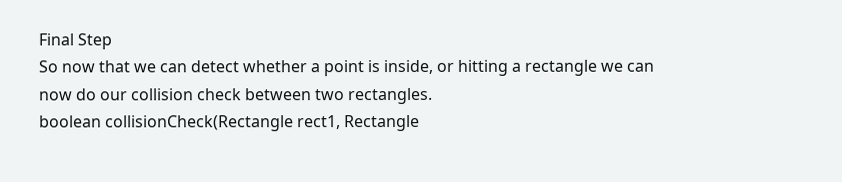Final Step
So now that we can detect whether a point is inside, or hitting a rectangle we can now do our collision check between two rectangles.
boolean collisionCheck(Rectangle rect1, Rectangle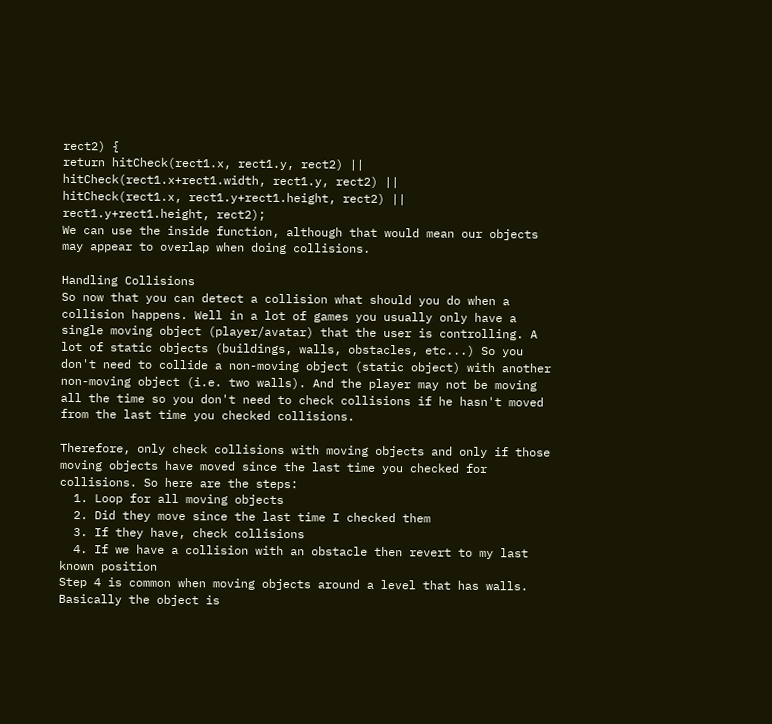rect2) {
return hitCheck(rect1.x, rect1.y, rect2) ||
hitCheck(rect1.x+rect1.width, rect1.y, rect2) ||
hitCheck(rect1.x, rect1.y+rect1.height, rect2) ||
rect1.y+rect1.height, rect2);
We can use the inside function, although that would mean our objects may appear to overlap when doing collisions.

Handling Collisions
So now that you can detect a collision what should you do when a collision happens. Well in a lot of games you usually only have a single moving object (player/avatar) that the user is controlling. A lot of static objects (buildings, walls, obstacles, etc...) So you don't need to collide a non-moving object (static object) with another non-moving object (i.e. two walls). And the player may not be moving all the time so you don't need to check collisions if he hasn't moved from the last time you checked collisions.

Therefore, only check collisions with moving objects and only if those moving objects have moved since the last time you checked for collisions. So here are the steps:
  1. Loop for all moving objects
  2. Did they move since the last time I checked them
  3. If they have, check collisions
  4. If we have a collision with an obstacle then revert to my last known position
Step 4 is common when moving objects around a level that has walls. Basically the object is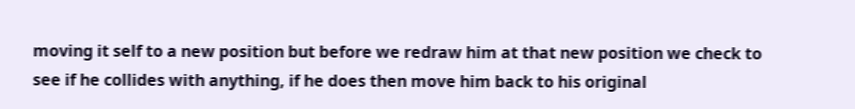moving it self to a new position but before we redraw him at that new position we check to see if he collides with anything, if he does then move him back to his original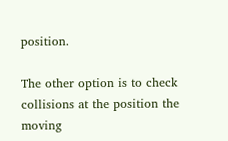position.

The other option is to check collisions at the position the moving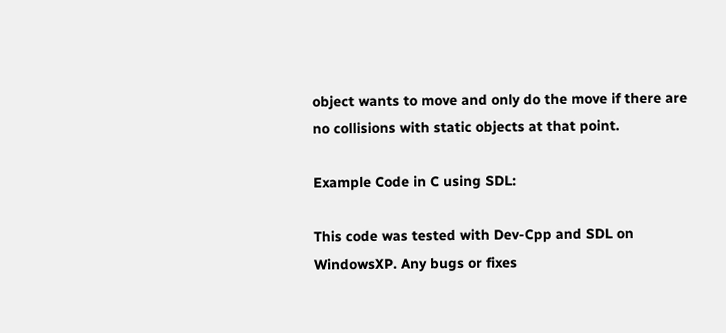object wants to move and only do the move if there are no collisions with static objects at that point.

Example Code in C using SDL:

This code was tested with Dev-Cpp and SDL on WindowsXP. Any bugs or fixes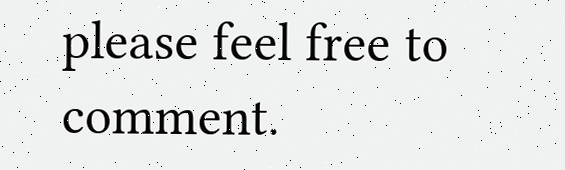please feel free to comment.